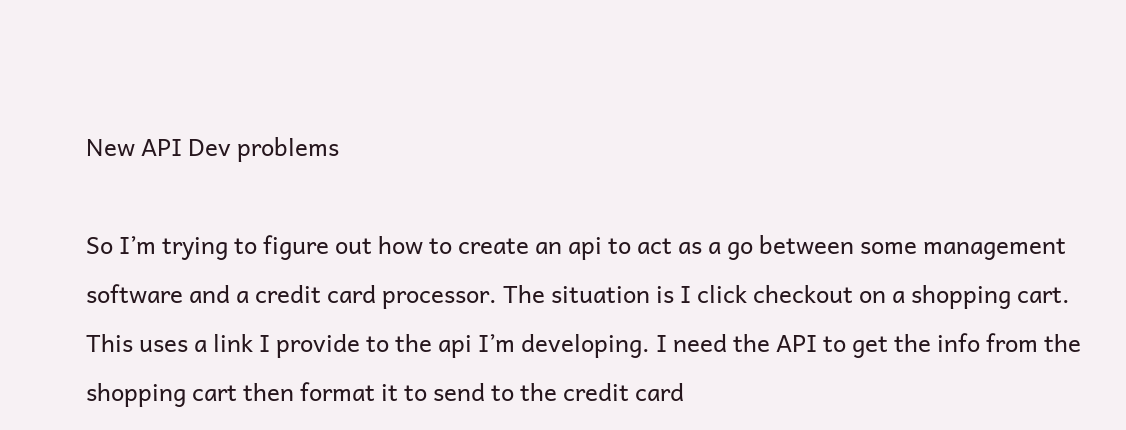New API Dev problems

So I’m trying to figure out how to create an api to act as a go between some management software and a credit card processor. The situation is I click checkout on a shopping cart. This uses a link I provide to the api I’m developing. I need the API to get the info from the shopping cart then format it to send to the credit card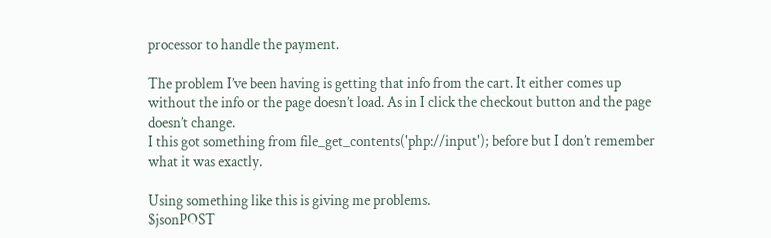processor to handle the payment.

The problem I’ve been having is getting that info from the cart. It either comes up without the info or the page doesn’t load. As in I click the checkout button and the page doesn’t change.
I this got something from file_get_contents('php://input'); before but I don’t remember what it was exactly.

Using something like this is giving me problems.
$jsonPOST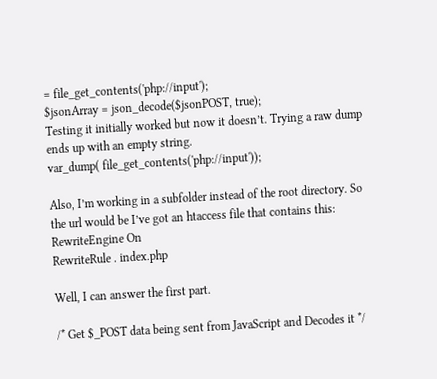= file_get_contents('php://input');
$jsonArray = json_decode($jsonPOST, true);
Testing it initially worked but now it doesn’t. Trying a raw dump ends up with an empty string.
var_dump( file_get_contents('php://input'));

Also, I’m working in a subfolder instead of the root directory. So the url would be I’ve got an htaccess file that contains this:
RewriteEngine On
RewriteRule . index.php

Well, I can answer the first part.

/* Get $_POST data being sent from JavaScript and Decodes it */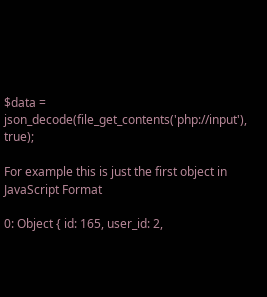$data = json_decode(file_get_contents('php://input'), true);

For example this is just the first object in JavaScript Format

0: Object { id: 165, user_id: 2,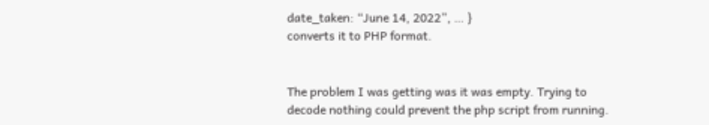date_taken: “June 14, 2022”, … }
converts it to PHP format.


The problem I was getting was it was empty. Trying to decode nothing could prevent the php script from running.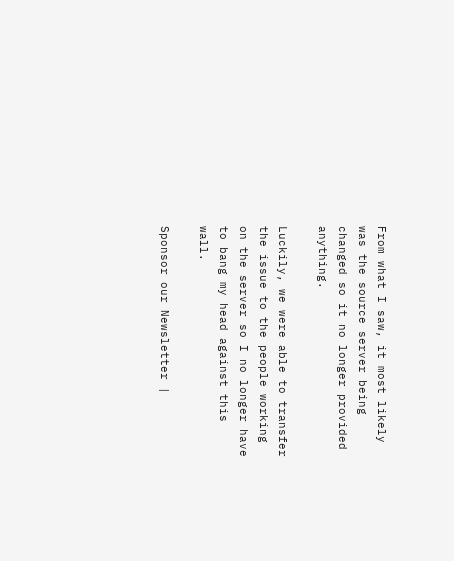From what I saw, it most likely was the source server being changed so it no longer provided anything.

Luckily, we were able to transfer the issue to the people working on the server so I no longer have to bang my head against this wall.

Sponsor our Newsletter |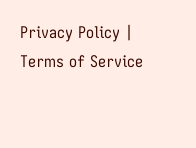Privacy Policy | Terms of Service